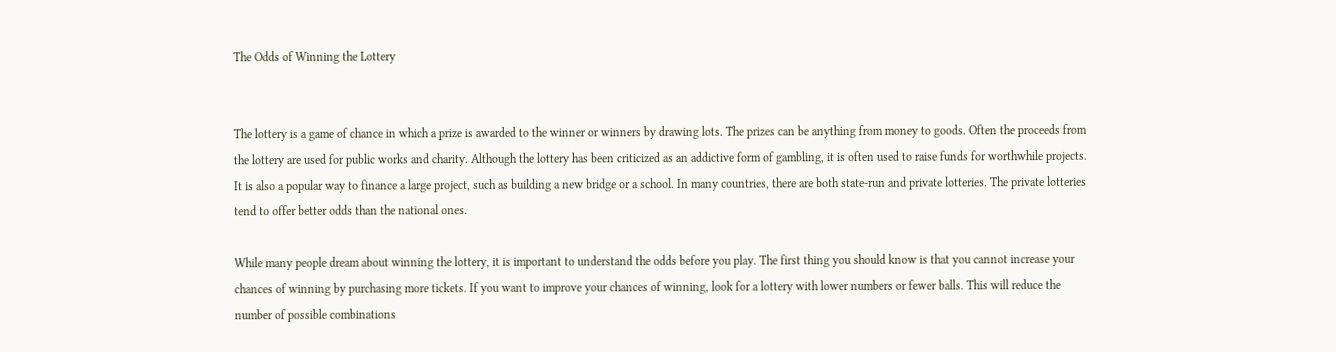The Odds of Winning the Lottery


The lottery is a game of chance in which a prize is awarded to the winner or winners by drawing lots. The prizes can be anything from money to goods. Often the proceeds from the lottery are used for public works and charity. Although the lottery has been criticized as an addictive form of gambling, it is often used to raise funds for worthwhile projects. It is also a popular way to finance a large project, such as building a new bridge or a school. In many countries, there are both state-run and private lotteries. The private lotteries tend to offer better odds than the national ones.

While many people dream about winning the lottery, it is important to understand the odds before you play. The first thing you should know is that you cannot increase your chances of winning by purchasing more tickets. If you want to improve your chances of winning, look for a lottery with lower numbers or fewer balls. This will reduce the number of possible combinations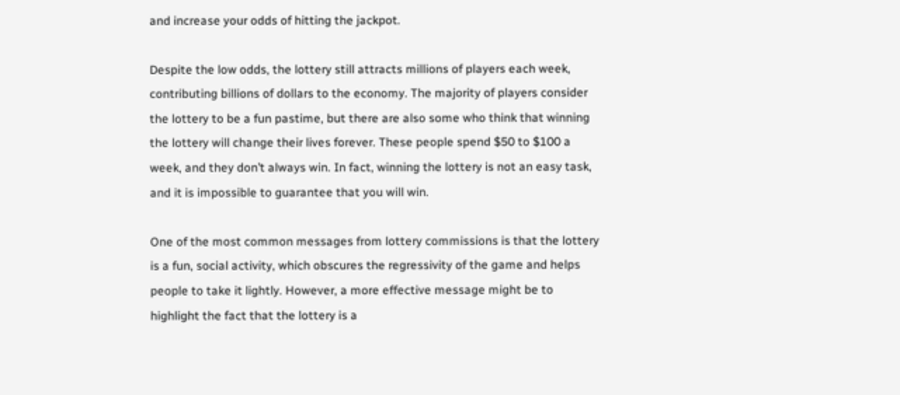and increase your odds of hitting the jackpot.

Despite the low odds, the lottery still attracts millions of players each week, contributing billions of dollars to the economy. The majority of players consider the lottery to be a fun pastime, but there are also some who think that winning the lottery will change their lives forever. These people spend $50 to $100 a week, and they don’t always win. In fact, winning the lottery is not an easy task, and it is impossible to guarantee that you will win.

One of the most common messages from lottery commissions is that the lottery is a fun, social activity, which obscures the regressivity of the game and helps people to take it lightly. However, a more effective message might be to highlight the fact that the lottery is a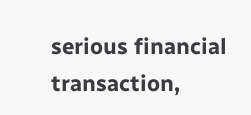serious financial transaction,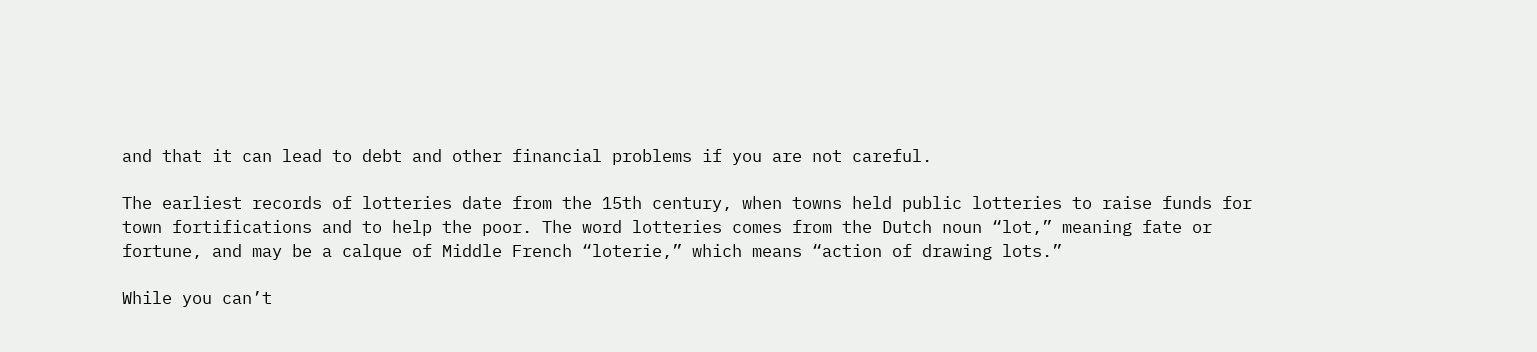and that it can lead to debt and other financial problems if you are not careful.

The earliest records of lotteries date from the 15th century, when towns held public lotteries to raise funds for town fortifications and to help the poor. The word lotteries comes from the Dutch noun “lot,” meaning fate or fortune, and may be a calque of Middle French “loterie,” which means “action of drawing lots.”

While you can’t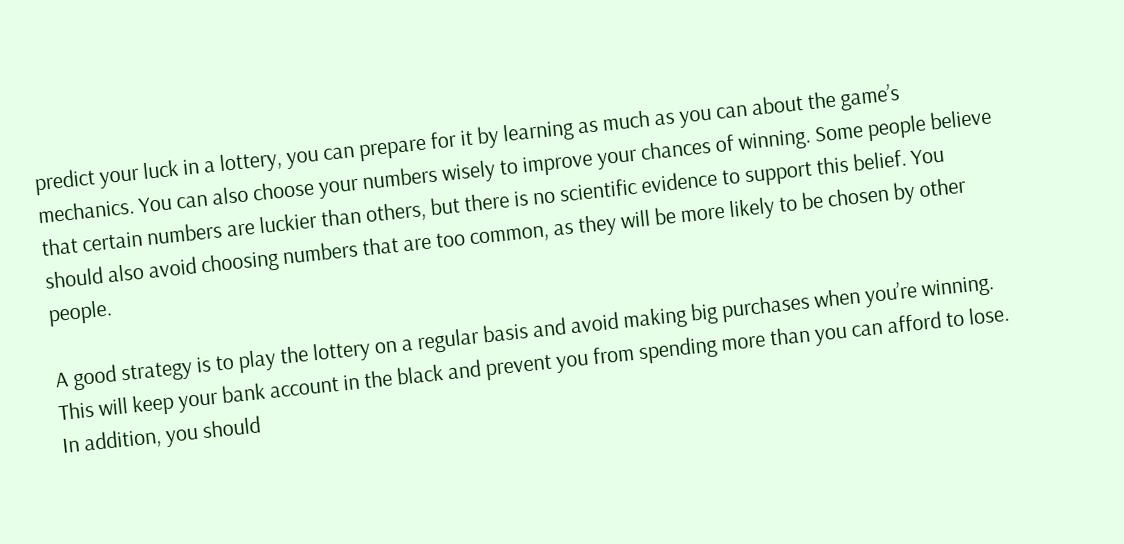predict your luck in a lottery, you can prepare for it by learning as much as you can about the game’s mechanics. You can also choose your numbers wisely to improve your chances of winning. Some people believe that certain numbers are luckier than others, but there is no scientific evidence to support this belief. You should also avoid choosing numbers that are too common, as they will be more likely to be chosen by other people.

A good strategy is to play the lottery on a regular basis and avoid making big purchases when you’re winning. This will keep your bank account in the black and prevent you from spending more than you can afford to lose. In addition, you should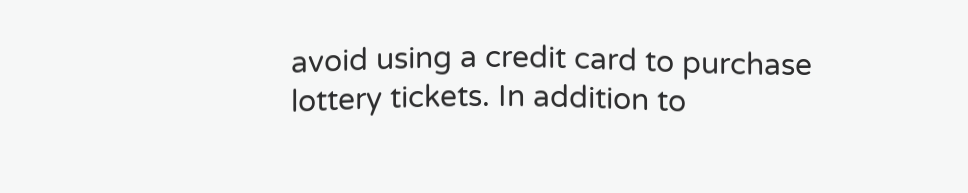avoid using a credit card to purchase lottery tickets. In addition to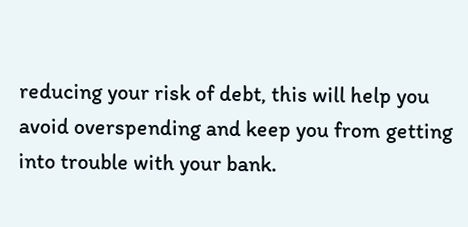reducing your risk of debt, this will help you avoid overspending and keep you from getting into trouble with your bank.